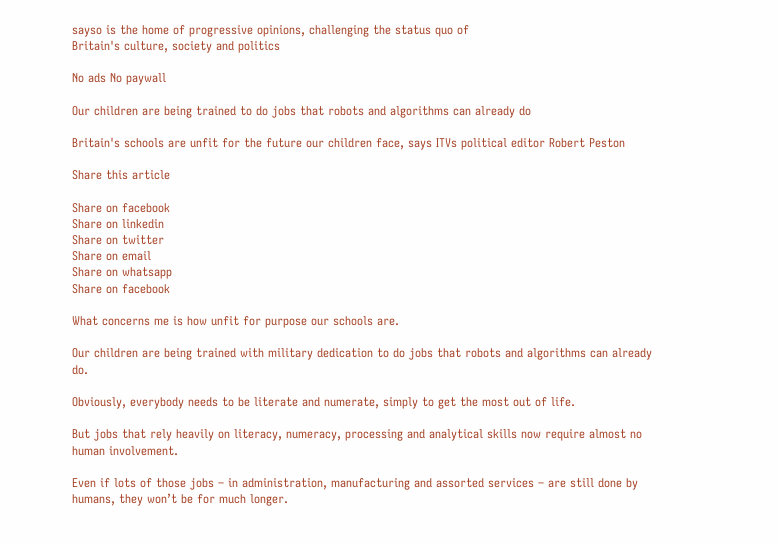sayso is the home of progressive opinions, challenging the status quo of
Britain's culture, society and politics

No ads No paywall

Our children are being trained to do jobs that robots and algorithms can already do

Britain's schools are unfit for the future our children face, says ITVs political editor Robert Peston

Share this article

Share on facebook
Share on linkedin
Share on twitter
Share on email
Share on whatsapp
Share on facebook

What concerns me is how unfit for purpose our schools are.

Our children are being trained with military dedication to do jobs that robots and algorithms can already do.

Obviously, everybody needs to be literate and numerate, simply to get the most out of life.

But jobs that rely heavily on literacy, numeracy, processing and analytical skills now require almost no human involvement.

Even if lots of those jobs – in administration, manufacturing and assorted services – are still done by humans, they won’t be for much longer.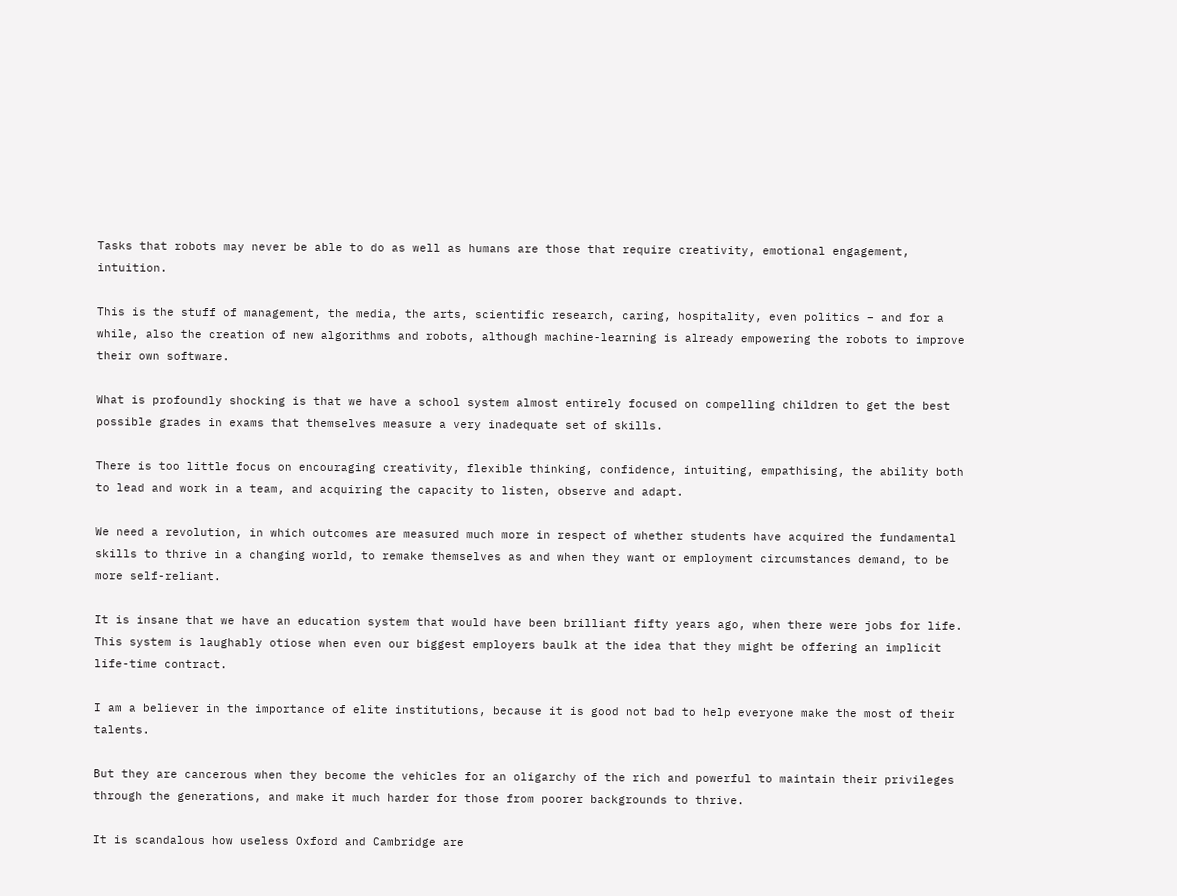Tasks that robots may never be able to do as well as humans are those that require creativity, emotional engagement, intuition.

This is the stuff of management, the media, the arts, scientific research, caring, hospitality, even politics – and for a while, also the creation of new algorithms and robots, although machine-learning is already empowering the robots to improve their own software.

What is profoundly shocking is that we have a school system almost entirely focused on compelling children to get the best possible grades in exams that themselves measure a very inadequate set of skills.

There is too little focus on encouraging creativity, flexible thinking, confidence, intuiting, empathising, the ability both to lead and work in a team, and acquiring the capacity to listen, observe and adapt.

We need a revolution, in which outcomes are measured much more in respect of whether students have acquired the fundamental skills to thrive in a changing world, to remake themselves as and when they want or employment circumstances demand, to be more self-reliant.

It is insane that we have an education system that would have been brilliant fifty years ago, when there were jobs for life. This system is laughably otiose when even our biggest employers baulk at the idea that they might be offering an implicit life-time contract.

I am a believer in the importance of elite institutions, because it is good not bad to help everyone make the most of their talents.

But they are cancerous when they become the vehicles for an oligarchy of the rich and powerful to maintain their privileges through the generations, and make it much harder for those from poorer backgrounds to thrive.

It is scandalous how useless Oxford and Cambridge are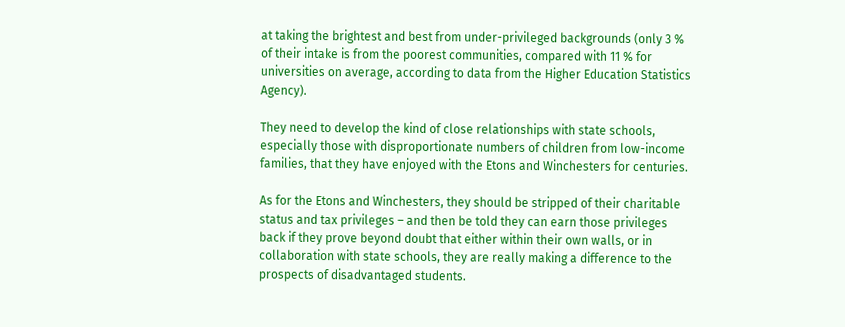at taking the brightest and best from under-privileged backgrounds (only 3 % of their intake is from the poorest communities, compared with 11 % for universities on average, according to data from the Higher Education Statistics Agency).

They need to develop the kind of close relationships with state schools, especially those with disproportionate numbers of children from low-income families, that they have enjoyed with the Etons and Winchesters for centuries.

As for the Etons and Winchesters, they should be stripped of their charitable status and tax privileges – and then be told they can earn those privileges back if they prove beyond doubt that either within their own walls, or in collaboration with state schools, they are really making a difference to the prospects of disadvantaged students.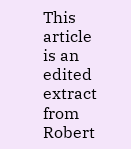This article is an edited extract from Robert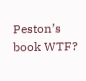Peston’s book WTF?